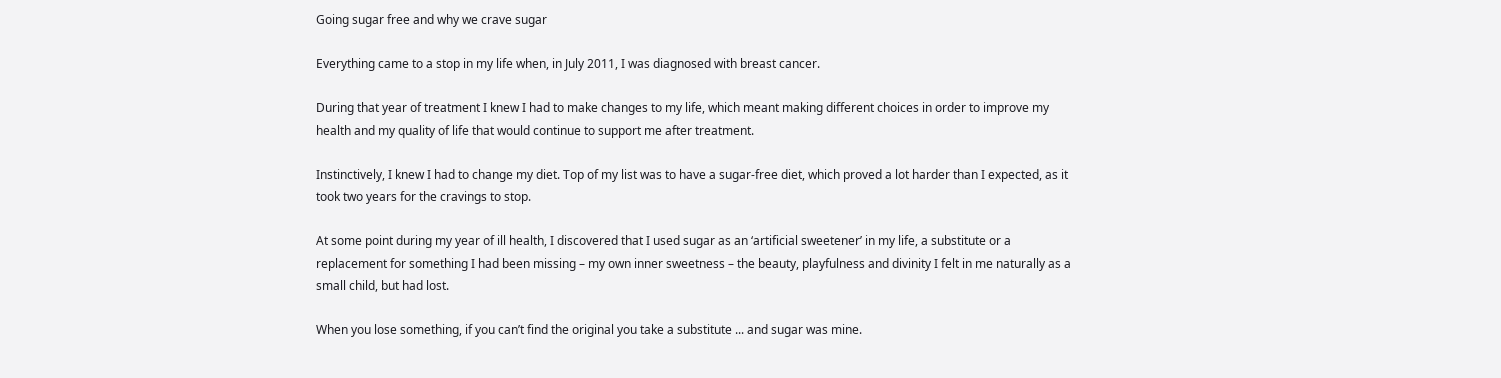Going sugar free and why we crave sugar

Everything came to a stop in my life when, in July 2011, I was diagnosed with breast cancer.

During that year of treatment I knew I had to make changes to my life, which meant making different choices in order to improve my health and my quality of life that would continue to support me after treatment.

Instinctively, I knew I had to change my diet. Top of my list was to have a sugar-free diet, which proved a lot harder than I expected, as it took two years for the cravings to stop.

At some point during my year of ill health, I discovered that I used sugar as an ‘artificial sweetener’ in my life, a substitute or a replacement for something I had been missing – my own inner sweetness – the beauty, playfulness and divinity I felt in me naturally as a small child, but had lost.

When you lose something, if you can’t find the original you take a substitute ... and sugar was mine.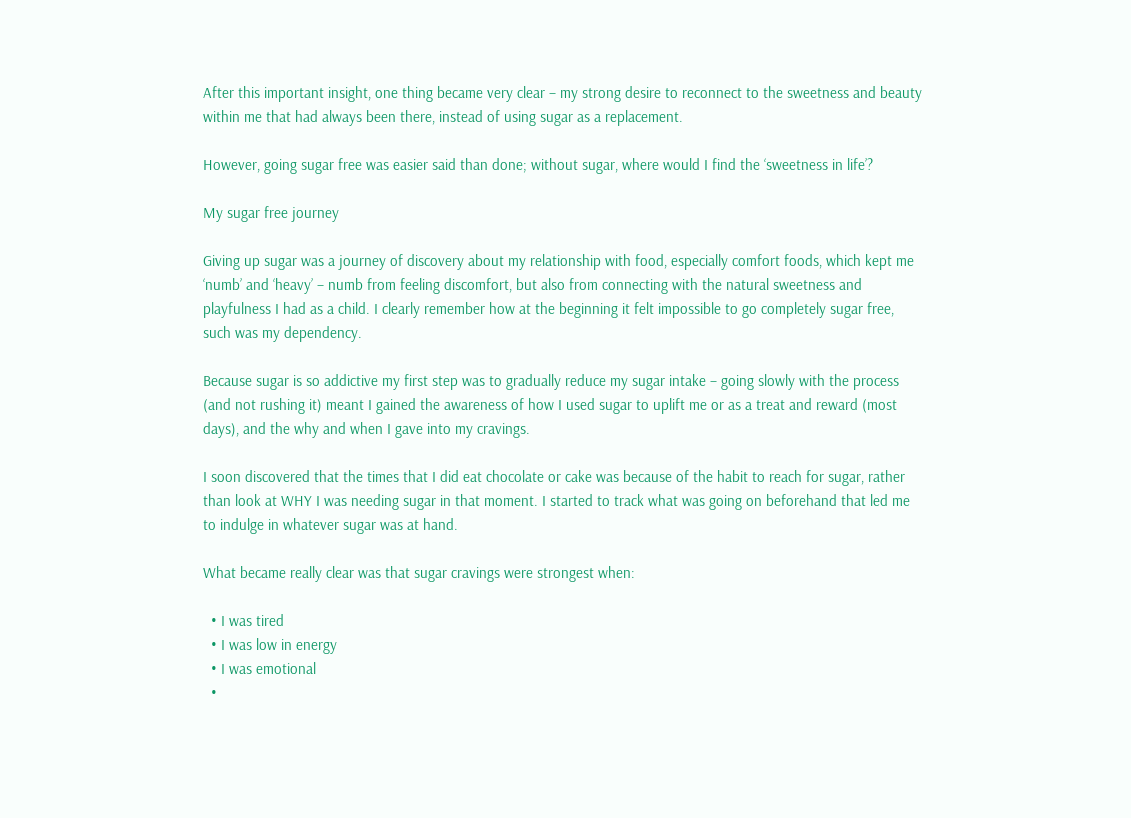After this important insight, one thing became very clear – my strong desire to reconnect to the sweetness and beauty within me that had always been there, instead of using sugar as a replacement.

However, going sugar free was easier said than done; without sugar, where would I find the ‘sweetness in life’?

My sugar free journey

Giving up sugar was a journey of discovery about my relationship with food, especially comfort foods, which kept me ‘numb’ and ‘heavy’ – numb from feeling discomfort, but also from connecting with the natural sweetness and playfulness I had as a child. I clearly remember how at the beginning it felt impossible to go completely sugar free, such was my dependency.

Because sugar is so addictive my first step was to gradually reduce my sugar intake – going slowly with the process (and not rushing it) meant I gained the awareness of how I used sugar to uplift me or as a treat and reward (most days), and the why and when I gave into my cravings.

I soon discovered that the times that I did eat chocolate or cake was because of the habit to reach for sugar, rather than look at WHY I was needing sugar in that moment. I started to track what was going on beforehand that led me to indulge in whatever sugar was at hand.

What became really clear was that sugar cravings were strongest when:

  • I was tired
  • I was low in energy
  • I was emotional
  •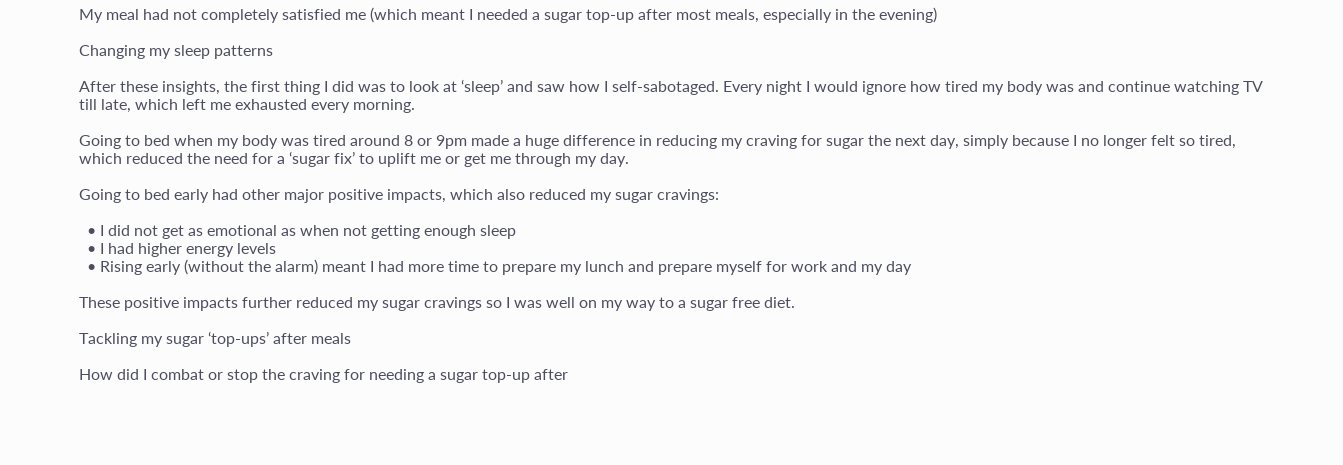My meal had not completely satisfied me (which meant I needed a sugar top-up after most meals, especially in the evening)

Changing my sleep patterns

After these insights, the first thing I did was to look at ‘sleep’ and saw how I self-sabotaged. Every night I would ignore how tired my body was and continue watching TV till late, which left me exhausted every morning.

Going to bed when my body was tired around 8 or 9pm made a huge difference in reducing my craving for sugar the next day, simply because I no longer felt so tired, which reduced the need for a ‘sugar fix’ to uplift me or get me through my day.

Going to bed early had other major positive impacts, which also reduced my sugar cravings:

  • I did not get as emotional as when not getting enough sleep
  • I had higher energy levels
  • Rising early (without the alarm) meant I had more time to prepare my lunch and prepare myself for work and my day

These positive impacts further reduced my sugar cravings so I was well on my way to a sugar free diet.

Tackling my sugar ‘top-ups’ after meals

How did I combat or stop the craving for needing a sugar top-up after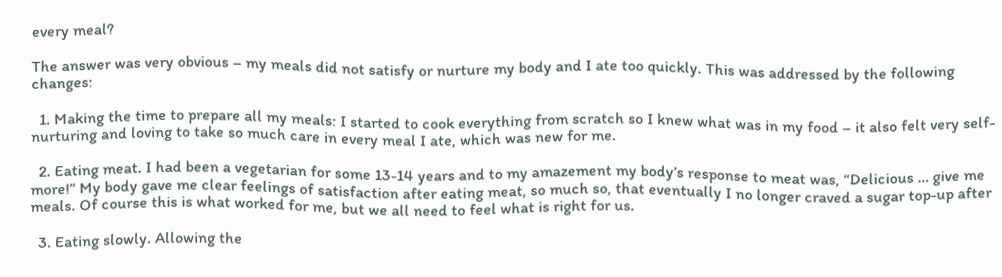every meal?

The answer was very obvious – my meals did not satisfy or nurture my body and I ate too quickly. This was addressed by the following changes:

  1. Making the time to prepare all my meals: I started to cook everything from scratch so I knew what was in my food – it also felt very self-nurturing and loving to take so much care in every meal I ate, which was new for me.

  2. Eating meat. I had been a vegetarian for some 13-14 years and to my amazement my body’s response to meat was, “Delicious … give me more!” My body gave me clear feelings of satisfaction after eating meat, so much so, that eventually I no longer craved a sugar top-up after meals. Of course this is what worked for me, but we all need to feel what is right for us.

  3. Eating slowly. Allowing the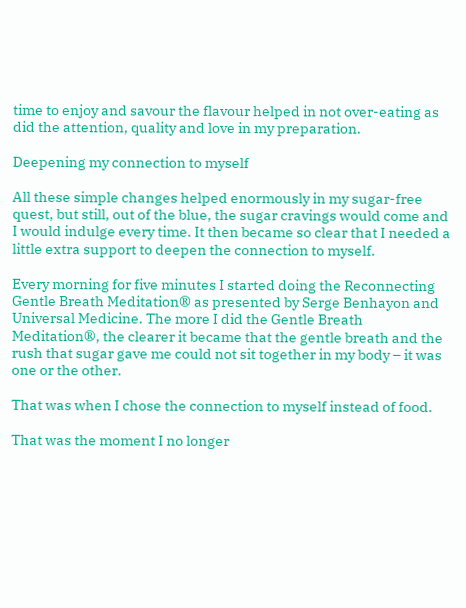time to enjoy and savour the flavour helped in not over-eating as did the attention, quality and love in my preparation.

Deepening my connection to myself

All these simple changes helped enormously in my sugar-free quest, but still, out of the blue, the sugar cravings would come and I would indulge every time. It then became so clear that I needed a little extra support to deepen the connection to myself.

Every morning for five minutes I started doing the Reconnecting Gentle Breath Meditation® as presented by Serge Benhayon and Universal Medicine. The more I did the Gentle Breath Meditation®, the clearer it became that the gentle breath and the rush that sugar gave me could not sit together in my body – it was one or the other.

That was when I chose the connection to myself instead of food.

That was the moment I no longer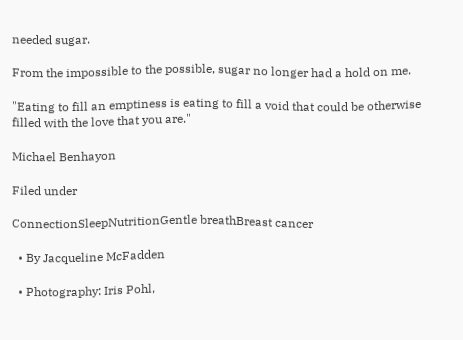needed sugar.

From the impossible to the possible, sugar no longer had a hold on me.

"Eating to fill an emptiness is eating to fill a void that could be otherwise filled with the love that you are."

Michael Benhayon

Filed under

ConnectionSleepNutritionGentle breathBreast cancer

  • By Jacqueline McFadden

  • Photography: Iris Pohl,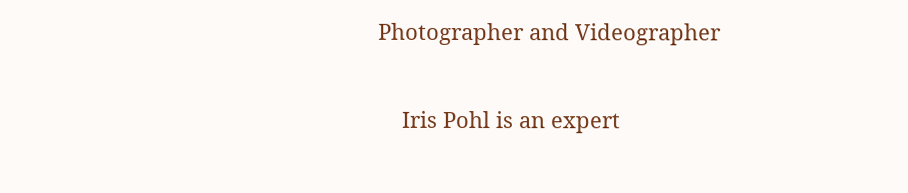Photographer and Videographer

    Iris Pohl is an expert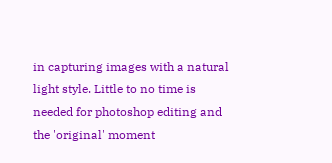in capturing images with a natural light style. Little to no time is needed for photoshop editing and the 'original' moment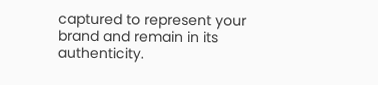captured to represent your brand and remain in its authenticity.